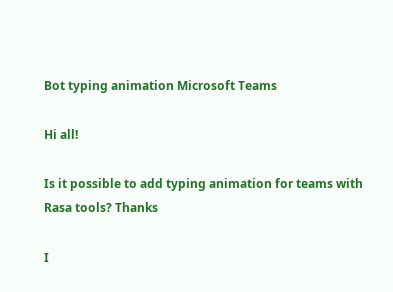Bot typing animation Microsoft Teams

Hi all!

Is it possible to add typing animation for teams with Rasa tools? Thanks

I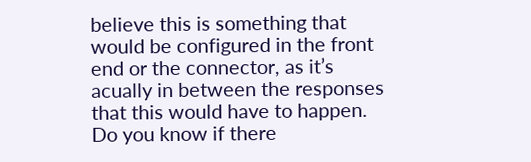believe this is something that would be configured in the front end or the connector, as it’s acually in between the responses that this would have to happen. Do you know if there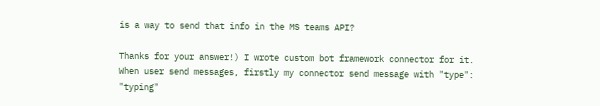is a way to send that info in the MS teams API?

Thanks for your answer!) I wrote custom bot framework connector for it. When user send messages, firstly my connector send message with "type": "typing"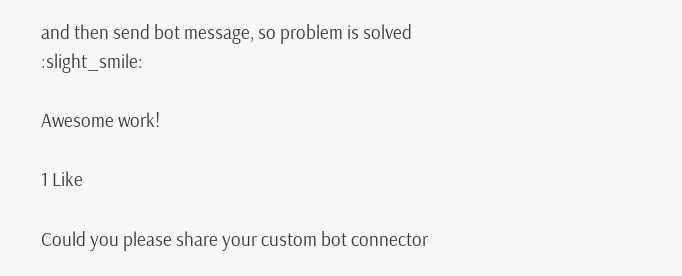and then send bot message, so problem is solved :slight_smile:

Awesome work!

1 Like

Could you please share your custom bot connector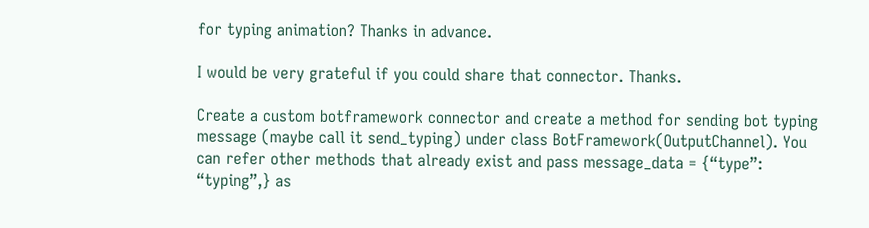for typing animation? Thanks in advance.

I would be very grateful if you could share that connector. Thanks.

Create a custom botframework connector and create a method for sending bot typing message (maybe call it send_typing) under class BotFramework(OutputChannel). You can refer other methods that already exist and pass message_data = {“type”: “typing”,} as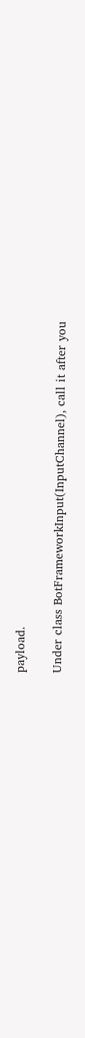payload.

Under class BotFrameworkInput(InputChannel), call it after you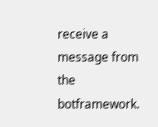receive a message from the botframework.